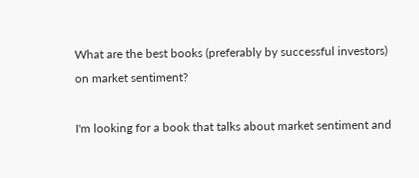What are the best books (preferably by successful investors) on market sentiment?

I'm looking for a book that talks about market sentiment and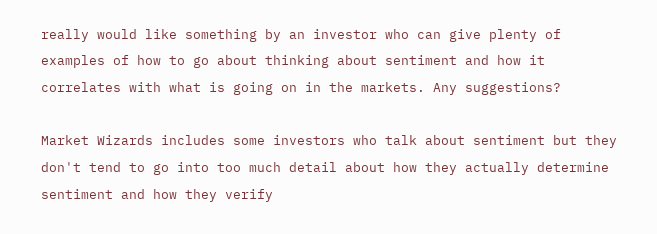really would like something by an investor who can give plenty of examples of how to go about thinking about sentiment and how it correlates with what is going on in the markets. Any suggestions?

Market Wizards includes some investors who talk about sentiment but they don't tend to go into too much detail about how they actually determine sentiment and how they verify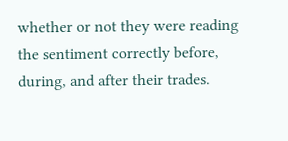whether or not they were reading the sentiment correctly before, during, and after their trades.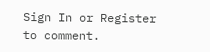Sign In or Register to comment.